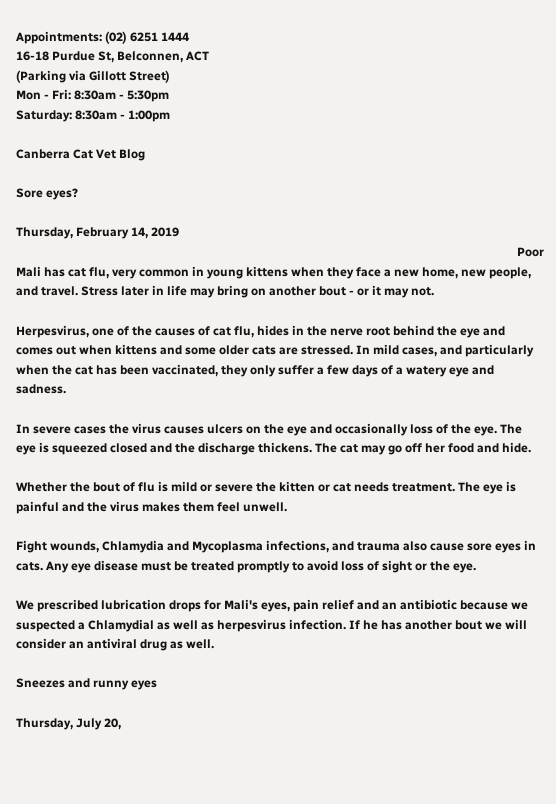Appointments: (02) 6251 1444
16-18 Purdue St, Belconnen, ACT
(Parking via Gillott Street)
Mon - Fri: 8:30am - 5:30pm
Saturday: 8:30am - 1:00pm

Canberra Cat Vet Blog

Sore eyes?

Thursday, February 14, 2019
                                                                                                                                                                       Poor Mali has cat flu, very common in young kittens when they face a new home, new people, and travel. Stress later in life may bring on another bout - or it may not.

Herpesvirus, one of the causes of cat flu, hides in the nerve root behind the eye and comes out when kittens and some older cats are stressed. In mild cases, and particularly when the cat has been vaccinated, they only suffer a few days of a watery eye and sadness.

In severe cases the virus causes ulcers on the eye and occasionally loss of the eye. The eye is squeezed closed and the discharge thickens. The cat may go off her food and hide.

Whether the bout of flu is mild or severe the kitten or cat needs treatment. The eye is painful and the virus makes them feel unwell.

Fight wounds, Chlamydia and Mycoplasma infections, and trauma also cause sore eyes in cats. Any eye disease must be treated promptly to avoid loss of sight or the eye.

We prescribed lubrication drops for Mali's eyes, pain relief and an antibiotic because we suspected a Chlamydial as well as herpesvirus infection. If he has another bout we will consider an antiviral drug as well.

Sneezes and runny eyes

Thursday, July 20,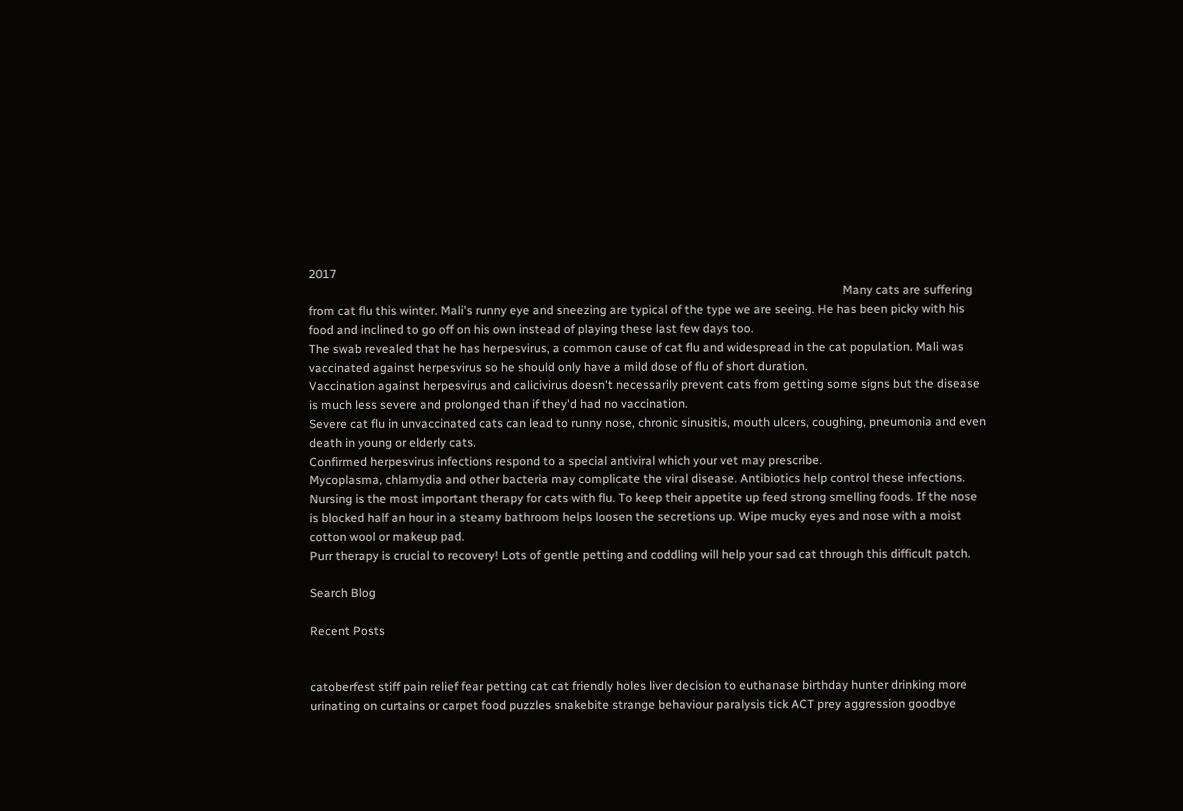2017
                                                                                                                                                                                  Many cats are suffering from cat flu this winter. Mali's runny eye and sneezing are typical of the type we are seeing. He has been picky with his food and inclined to go off on his own instead of playing these last few days too.
The swab revealed that he has herpesvirus, a common cause of cat flu and widespread in the cat population. Mali was vaccinated against herpesvirus so he should only have a mild dose of flu of short duration.
Vaccination against herpesvirus and calicivirus doesn't necessarily prevent cats from getting some signs but the disease is much less severe and prolonged than if they'd had no vaccination.
Severe cat flu in unvaccinated cats can lead to runny nose, chronic sinusitis, mouth ulcers, coughing, pneumonia and even death in young or elderly cats.
Confirmed herpesvirus infections respond to a special antiviral which your vet may prescribe.
Mycoplasma, chlamydia and other bacteria may complicate the viral disease. Antibiotics help control these infections.
Nursing is the most important therapy for cats with flu. To keep their appetite up feed strong smelling foods. If the nose is blocked half an hour in a steamy bathroom helps loosen the secretions up. Wipe mucky eyes and nose with a moist cotton wool or makeup pad.
Purr therapy is crucial to recovery! Lots of gentle petting and coddling will help your sad cat through this difficult patch.

Search Blog

Recent Posts


catoberfest stiff pain relief fear petting cat cat friendly holes liver decision to euthanase birthday hunter drinking more urinating on curtains or carpet food puzzles snakebite strange behaviour paralysis tick ACT prey aggression goodbye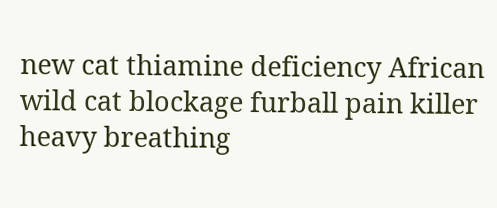new cat thiamine deficiency African wild cat blockage furball pain killer heavy breathing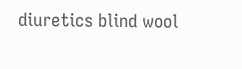diuretics blind wool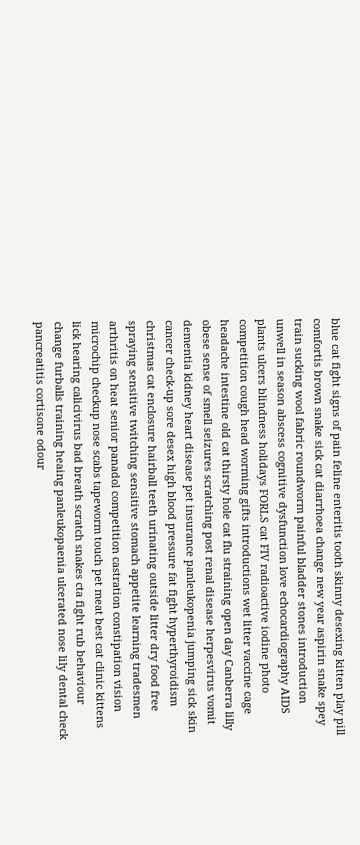blue cat fight signs of pain feline enteritis tooth skinny desexing kitten play pill comfortis brown snake sick cat diarrhoea change new year aspirin snake spey train sucking wool fabric roundworm painful bladder stones introduction unwell in season abscess cognitive dysfunction love echocardiography AIDS plants ulcers blindness holidays FORLS cat FIV radioactive iodine photo competition cough head worming gifts introductions wet litter vaccine cage headache intestine old cat thirsty hole cat flu straining open day Canberra lilly obese sense of smell seizures scratching post renal disease herpesvirus vomit dementia kidney heart disease pet insurance panleukopenia jumping sick skin cancer check-up sore desex high blood pressure fat fight hyperthyroidism christmas cat enclosure hairball teeth urinating outside litter dry food free spraying sensitive twitching sensitive stomach appetite learning tradesmen arthritis on heat senior panadol competition castration constipation vision microchip checkup nose scabs tapeworm touch pet meat best cat clinic kittens lick hearing calicivirus bad breath scratch snakes cta fight rub behaviour change furballs training heaing panleukopaenia ulcerated nose lily dental check pancreatitis cortisone odour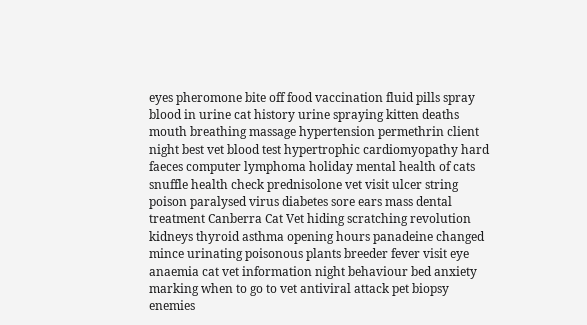eyes pheromone bite off food vaccination fluid pills spray blood in urine cat history urine spraying kitten deaths mouth breathing massage hypertension permethrin client night best vet blood test hypertrophic cardiomyopathy hard faeces computer lymphoma holiday mental health of cats snuffle health check prednisolone vet visit ulcer string poison paralysed virus diabetes sore ears mass dental treatment Canberra Cat Vet hiding scratching revolution kidneys thyroid asthma opening hours panadeine changed mince urinating poisonous plants breeder fever visit eye anaemia cat vet information night behaviour bed anxiety marking when to go to vet antiviral attack pet biopsy enemies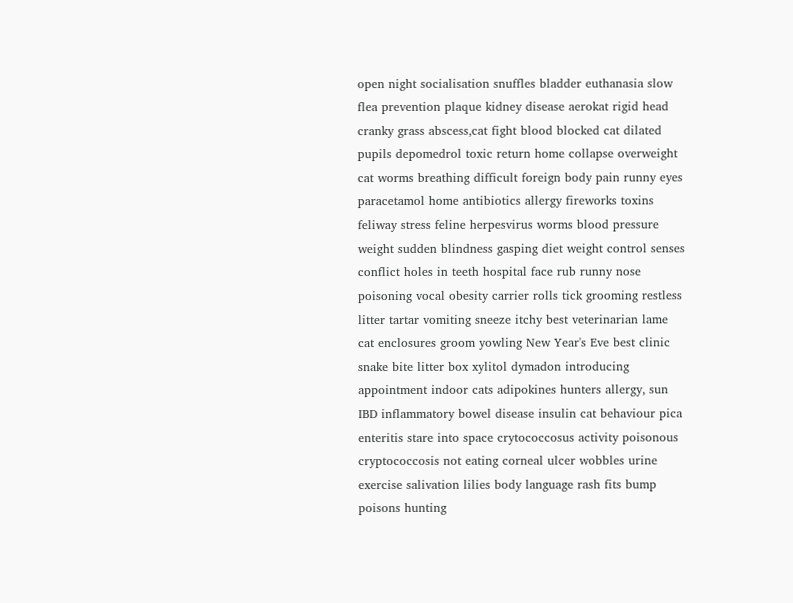open night socialisation snuffles bladder euthanasia slow flea prevention plaque kidney disease aerokat rigid head cranky grass abscess,cat fight blood blocked cat dilated pupils depomedrol toxic return home collapse overweight cat worms breathing difficult foreign body pain runny eyes paracetamol home antibiotics allergy fireworks toxins feliway stress feline herpesvirus worms blood pressure weight sudden blindness gasping diet weight control senses conflict holes in teeth hospital face rub runny nose poisoning vocal obesity carrier rolls tick grooming restless litter tartar vomiting sneeze itchy best veterinarian lame cat enclosures groom yowling New Year's Eve best clinic snake bite litter box xylitol dymadon introducing appointment indoor cats adipokines hunters allergy, sun IBD inflammatory bowel disease insulin cat behaviour pica enteritis stare into space crytococcosus activity poisonous cryptococcosis not eating corneal ulcer wobbles urine exercise salivation lilies body language rash fits bump poisons hunting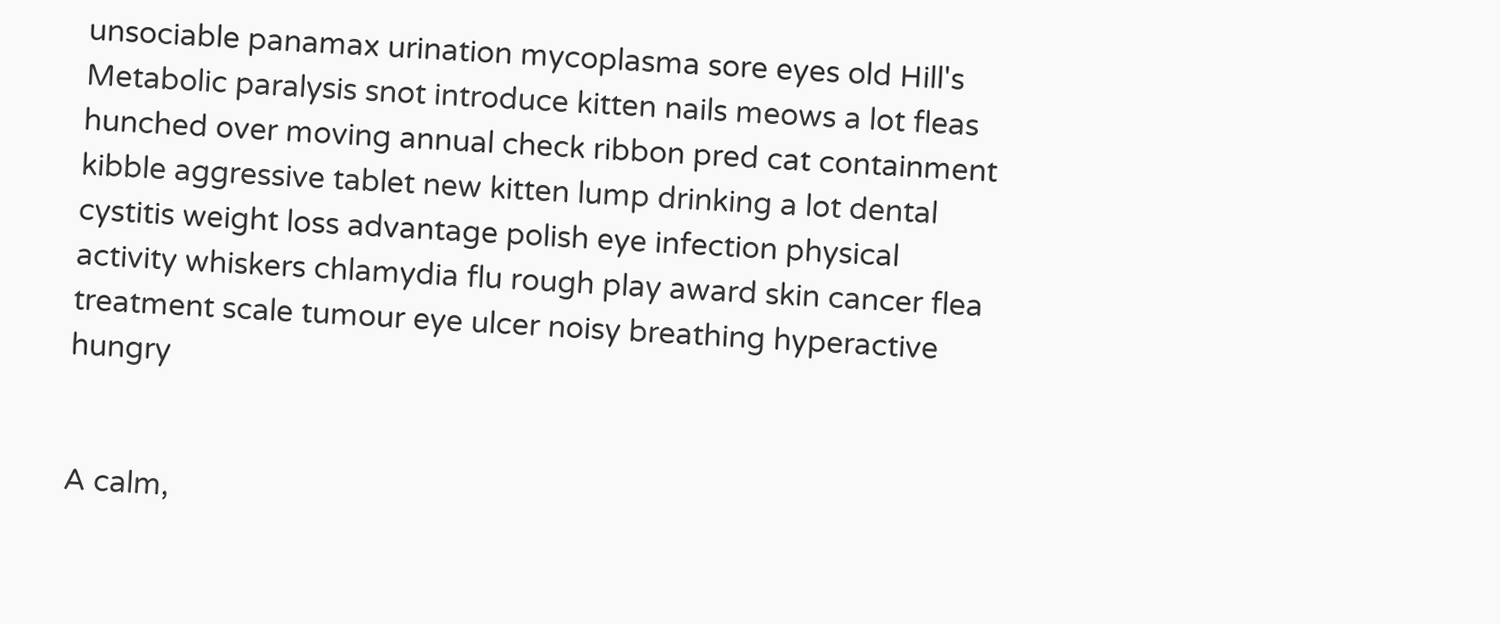unsociable panamax urination mycoplasma sore eyes old Hill's Metabolic paralysis snot introduce kitten nails meows a lot fleas hunched over moving annual check ribbon pred cat containment kibble aggressive tablet new kitten lump drinking a lot dental cystitis weight loss advantage polish eye infection physical activity whiskers chlamydia flu rough play award skin cancer flea treatment scale tumour eye ulcer noisy breathing hyperactive hungry


A calm,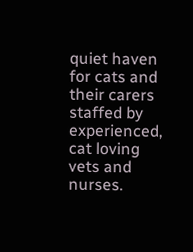quiet haven for cats and their carers staffed by experienced, cat loving vets and nurses.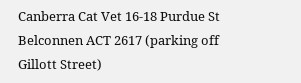Canberra Cat Vet 16-18 Purdue St Belconnen ACT 2617 (parking off Gillott Street)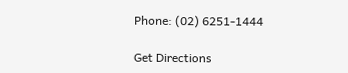Phone: (02) 6251-1444

Get Directions